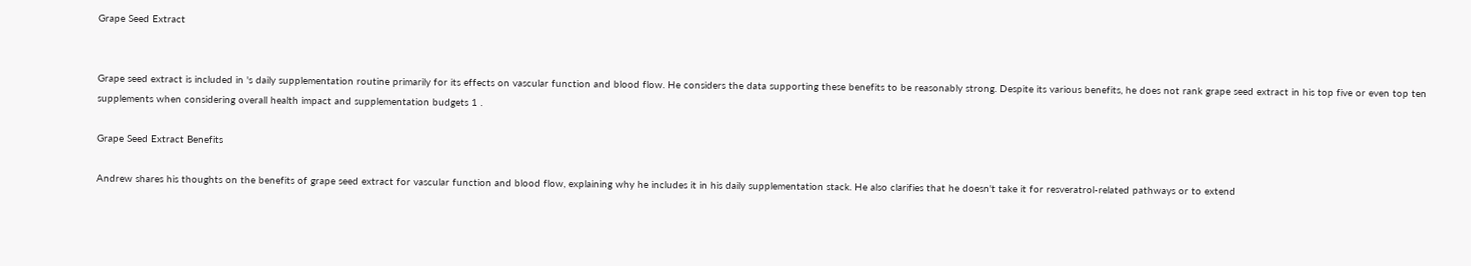Grape Seed Extract


Grape seed extract is included in 's daily supplementation routine primarily for its effects on vascular function and blood flow. He considers the data supporting these benefits to be reasonably strong. Despite its various benefits, he does not rank grape seed extract in his top five or even top ten supplements when considering overall health impact and supplementation budgets 1 .

Grape Seed Extract Benefits

Andrew shares his thoughts on the benefits of grape seed extract for vascular function and blood flow, explaining why he includes it in his daily supplementation stack. He also clarifies that he doesn't take it for resveratrol-related pathways or to extend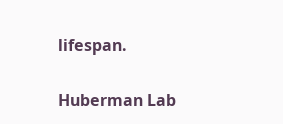lifespan.

Huberman Lab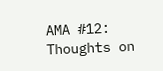AMA #12: Thoughts on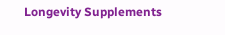Longevity Supplements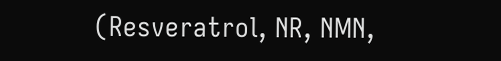(Resveratrol, NR, NMN,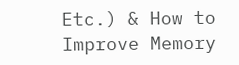Etc.) & How to Improve Memory